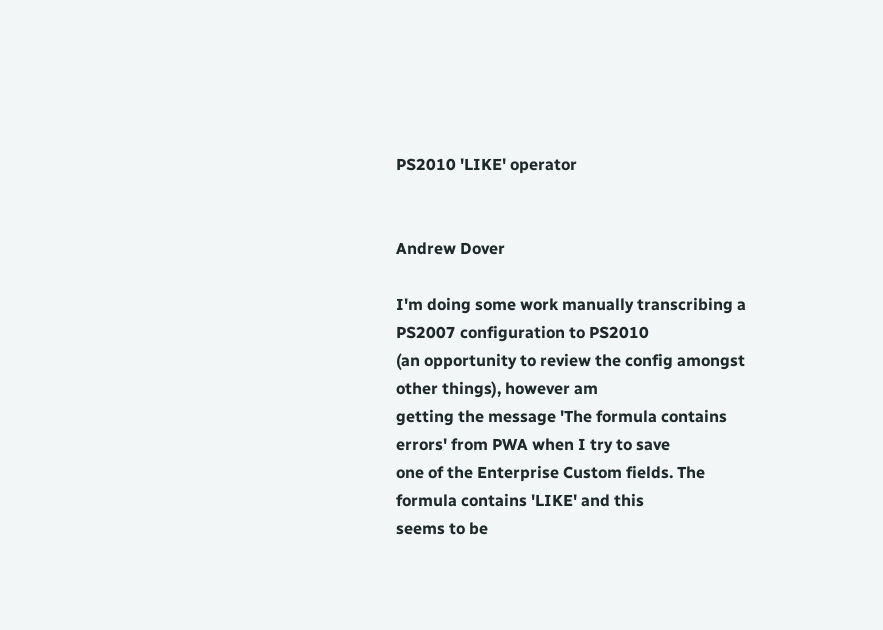PS2010 'LIKE' operator


Andrew Dover

I'm doing some work manually transcribing a PS2007 configuration to PS2010
(an opportunity to review the config amongst other things), however am
getting the message 'The formula contains errors' from PWA when I try to save
one of the Enterprise Custom fields. The formula contains 'LIKE' and this
seems to be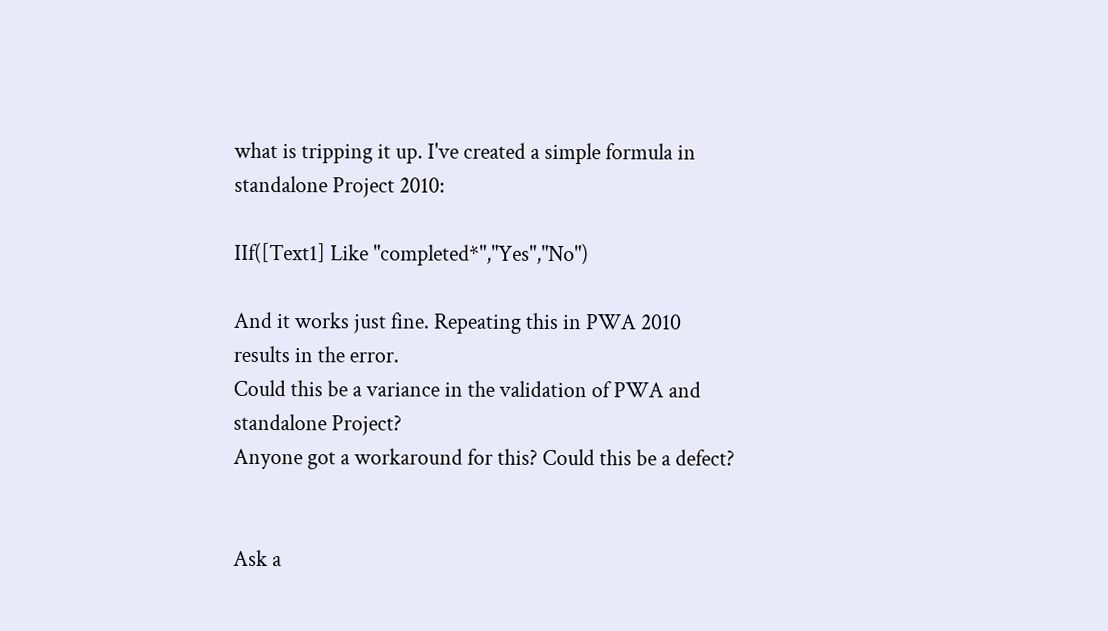what is tripping it up. I've created a simple formula in
standalone Project 2010:

IIf([Text1] Like "completed*","Yes","No")

And it works just fine. Repeating this in PWA 2010 results in the error.
Could this be a variance in the validation of PWA and standalone Project?
Anyone got a workaround for this? Could this be a defect?


Ask a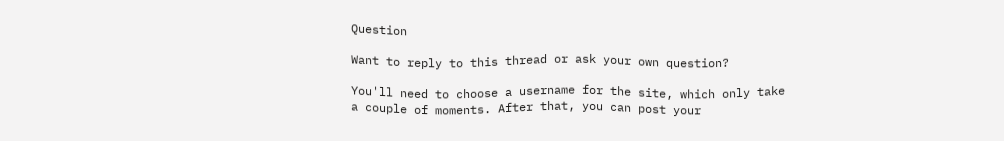Question

Want to reply to this thread or ask your own question?

You'll need to choose a username for the site, which only take a couple of moments. After that, you can post your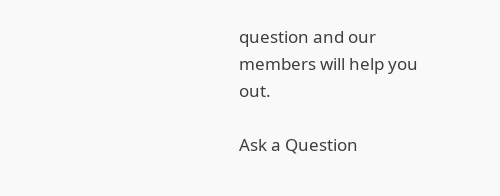question and our members will help you out.

Ask a Question